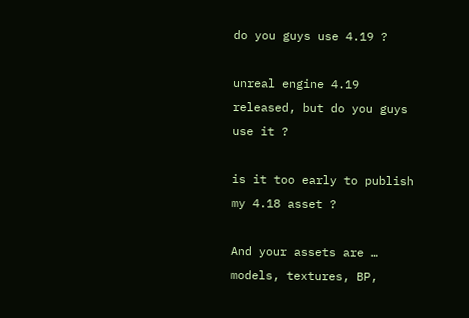do you guys use 4.19 ?

unreal engine 4.19 released, but do you guys use it ?

is it too early to publish my 4.18 asset ?

And your assets are … models, textures, BP,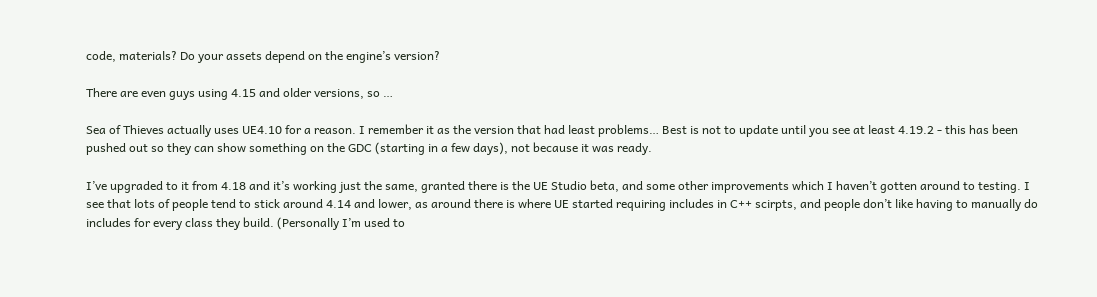code, materials? Do your assets depend on the engine’s version?

There are even guys using 4.15 and older versions, so …

Sea of Thieves actually uses UE4.10 for a reason. I remember it as the version that had least problems… Best is not to update until you see at least 4.19.2 - this has been pushed out so they can show something on the GDC (starting in a few days), not because it was ready.

I’ve upgraded to it from 4.18 and it’s working just the same, granted there is the UE Studio beta, and some other improvements which I haven’t gotten around to testing. I see that lots of people tend to stick around 4.14 and lower, as around there is where UE started requiring includes in C++ scirpts, and people don’t like having to manually do includes for every class they build. (Personally I’m used to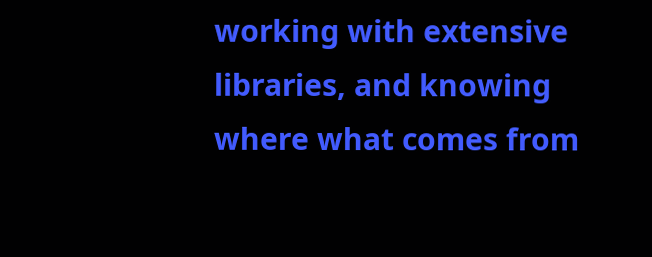working with extensive libraries, and knowing where what comes from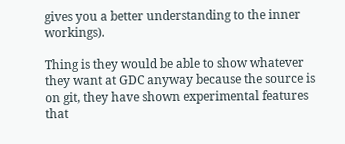gives you a better understanding to the inner workings).

Thing is they would be able to show whatever they want at GDC anyway because the source is on git, they have shown experimental features that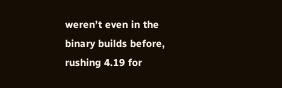weren’t even in the binary builds before, rushing 4.19 for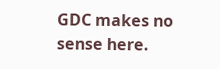GDC makes no sense here.